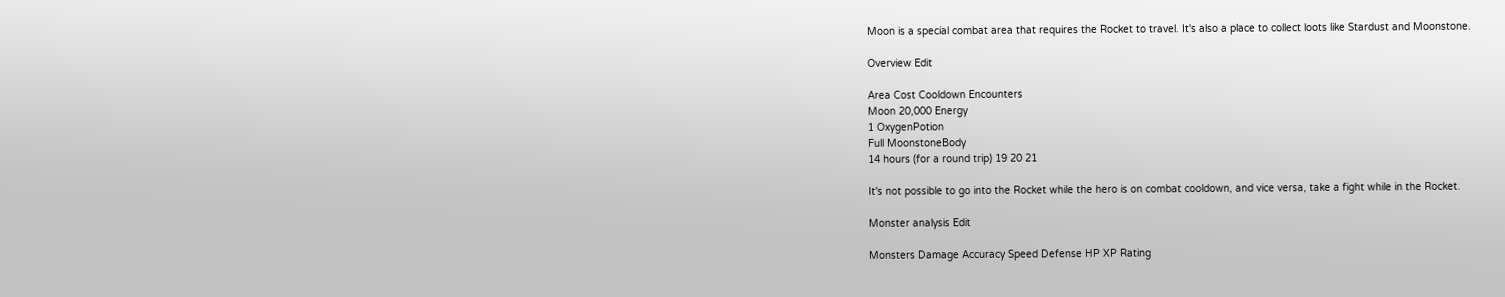Moon is a special combat area that requires the Rocket to travel. It's also a place to collect loots like Stardust and Moonstone.

Overview Edit

Area Cost Cooldown Encounters
Moon 20,000 Energy
1 OxygenPotion
Full MoonstoneBody
14 hours (for a round trip) 19 20 21

It's not possible to go into the Rocket while the hero is on combat cooldown, and vice versa, take a fight while in the Rocket.

Monster analysis Edit

Monsters Damage Accuracy Speed Defense HP XP Rating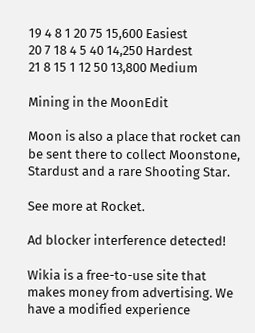19 4 8 1 20 75 15,600 Easiest
20 7 18 4 5 40 14,250 Hardest
21 8 15 1 12 50 13,800 Medium

Mining in the MoonEdit

Moon is also a place that rocket can be sent there to collect Moonstone, Stardust and a rare Shooting Star.

See more at Rocket.

Ad blocker interference detected!

Wikia is a free-to-use site that makes money from advertising. We have a modified experience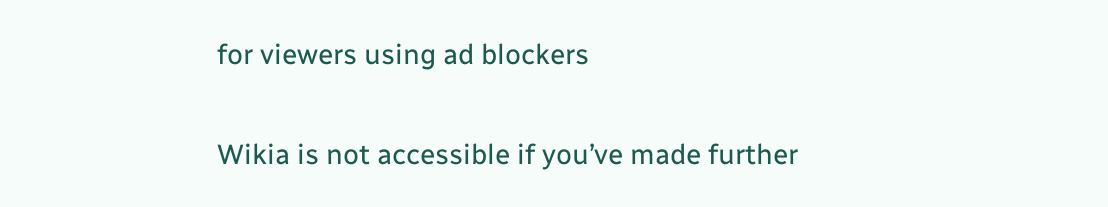for viewers using ad blockers

Wikia is not accessible if you’ve made further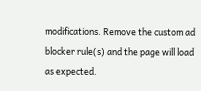modifications. Remove the custom ad blocker rule(s) and the page will load as expected.